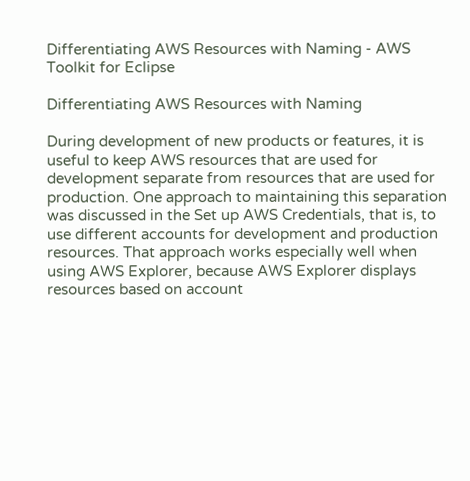Differentiating AWS Resources with Naming - AWS Toolkit for Eclipse

Differentiating AWS Resources with Naming

During development of new products or features, it is useful to keep AWS resources that are used for development separate from resources that are used for production. One approach to maintaining this separation was discussed in the Set up AWS Credentials, that is, to use different accounts for development and production resources. That approach works especially well when using AWS Explorer, because AWS Explorer displays resources based on account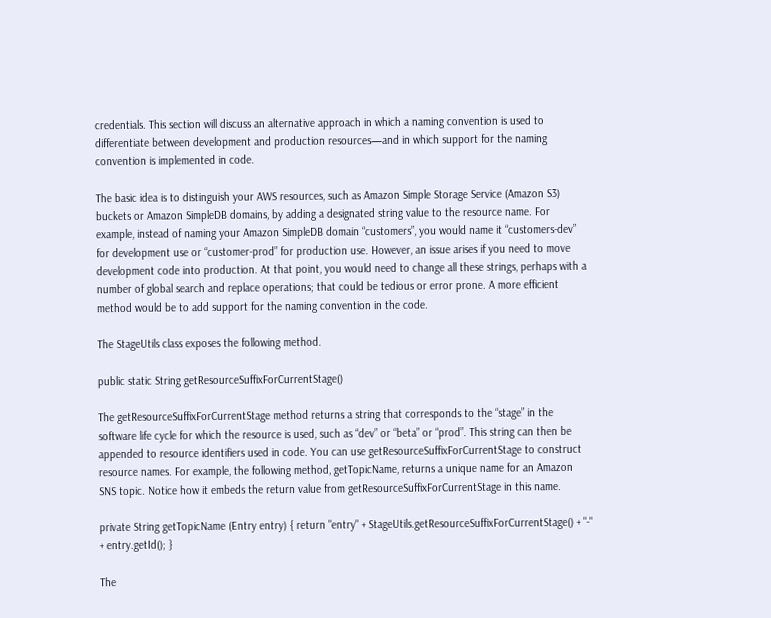credentials. This section will discuss an alternative approach in which a naming convention is used to differentiate between development and production resources—and in which support for the naming convention is implemented in code.

The basic idea is to distinguish your AWS resources, such as Amazon Simple Storage Service (Amazon S3) buckets or Amazon SimpleDB domains, by adding a designated string value to the resource name. For example, instead of naming your Amazon SimpleDB domain “customers”, you would name it “customers-dev” for development use or “customer-prod” for production use. However, an issue arises if you need to move development code into production. At that point, you would need to change all these strings, perhaps with a number of global search and replace operations; that could be tedious or error prone. A more efficient method would be to add support for the naming convention in the code.

The StageUtils class exposes the following method.

public static String getResourceSuffixForCurrentStage()

The getResourceSuffixForCurrentStage method returns a string that corresponds to the “stage” in the software life cycle for which the resource is used, such as “dev” or “beta” or “prod”. This string can then be appended to resource identifiers used in code. You can use getResourceSuffixForCurrentStage to construct resource names. For example, the following method, getTopicName, returns a unique name for an Amazon SNS topic. Notice how it embeds the return value from getResourceSuffixForCurrentStage in this name.

private String getTopicName (Entry entry) { return "entry" + StageUtils.getResourceSuffixForCurrentStage() + "-" + entry.getId(); }

The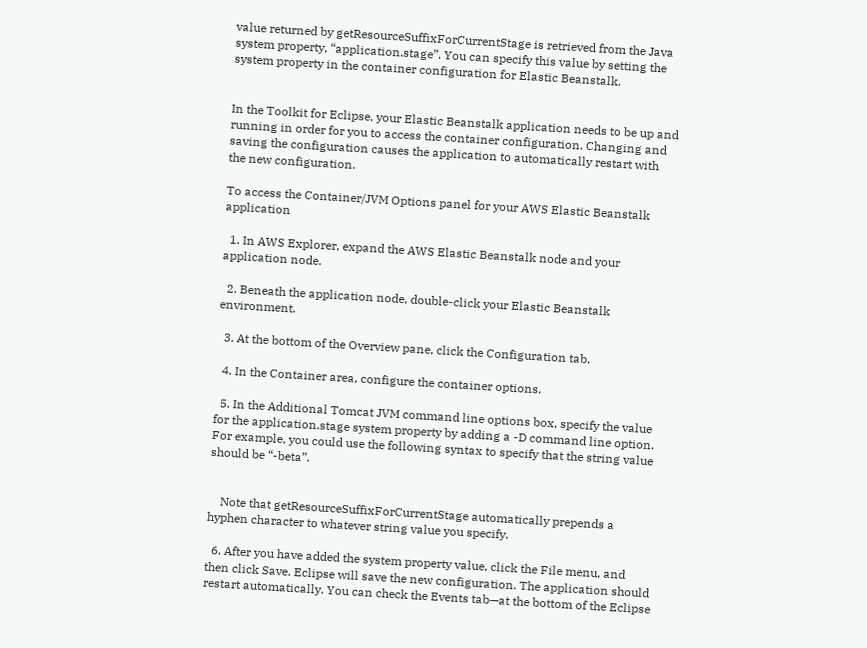value returned by getResourceSuffixForCurrentStage is retrieved from the Java system property, “application.stage”. You can specify this value by setting the system property in the container configuration for Elastic Beanstalk.


In the Toolkit for Eclipse, your Elastic Beanstalk application needs to be up and running in order for you to access the container configuration. Changing and saving the configuration causes the application to automatically restart with the new configuration.

To access the Container/JVM Options panel for your AWS Elastic Beanstalk application

  1. In AWS Explorer, expand the AWS Elastic Beanstalk node and your application node.

  2. Beneath the application node, double-click your Elastic Beanstalk environment.

  3. At the bottom of the Overview pane, click the Configuration tab.

  4. In the Container area, configure the container options.

  5. In the Additional Tomcat JVM command line options box, specify the value for the application.stage system property by adding a -D command line option. For example, you could use the following syntax to specify that the string value should be “-beta”.


    Note that getResourceSuffixForCurrentStage automatically prepends a hyphen character to whatever string value you specify.

  6. After you have added the system property value, click the File menu, and then click Save. Eclipse will save the new configuration. The application should restart automatically. You can check the Events tab—at the bottom of the Eclipse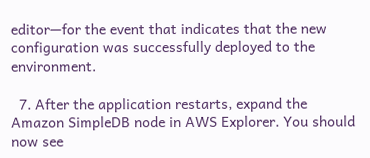editor—for the event that indicates that the new configuration was successfully deployed to the environment.

  7. After the application restarts, expand the Amazon SimpleDB node in AWS Explorer. You should now see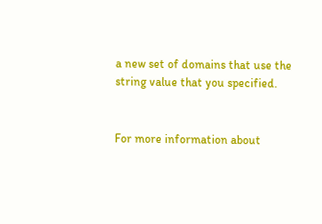a new set of domains that use the string value that you specified.


For more information about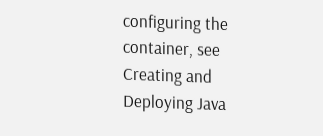configuring the container, see Creating and Deploying Java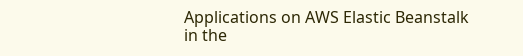Applications on AWS Elastic Beanstalk in the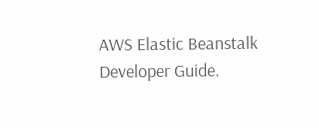AWS Elastic Beanstalk Developer Guide.